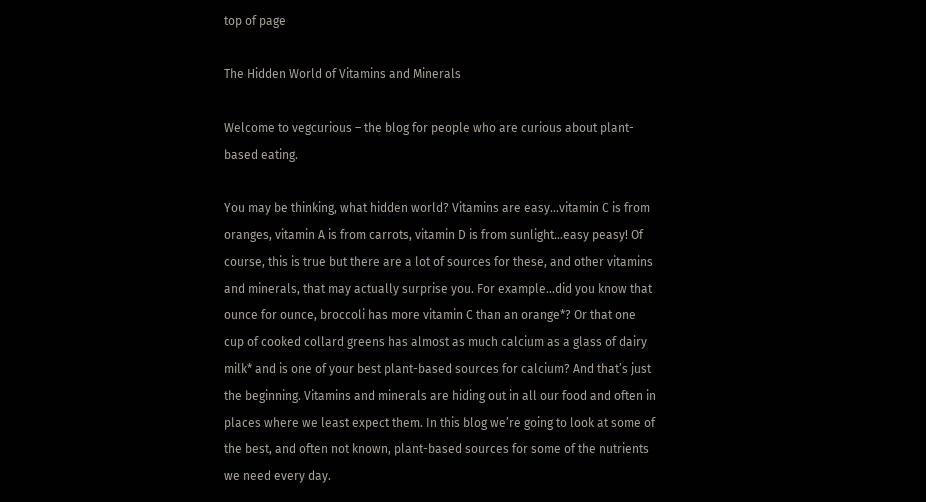top of page

The Hidden World of Vitamins and Minerals

Welcome to vegcurious – the blog for people who are curious about plant-based eating.

You may be thinking, what hidden world? Vitamins are easy…vitamin C is from oranges, vitamin A is from carrots, vitamin D is from sunlight…easy peasy! Of course, this is true but there are a lot of sources for these, and other vitamins and minerals, that may actually surprise you. For example…did you know that ounce for ounce, broccoli has more vitamin C than an orange*? Or that one cup of cooked collard greens has almost as much calcium as a glass of dairy milk* and is one of your best plant-based sources for calcium? And that’s just the beginning. Vitamins and minerals are hiding out in all our food and often in places where we least expect them. In this blog we’re going to look at some of the best, and often not known, plant-based sources for some of the nutrients we need every day.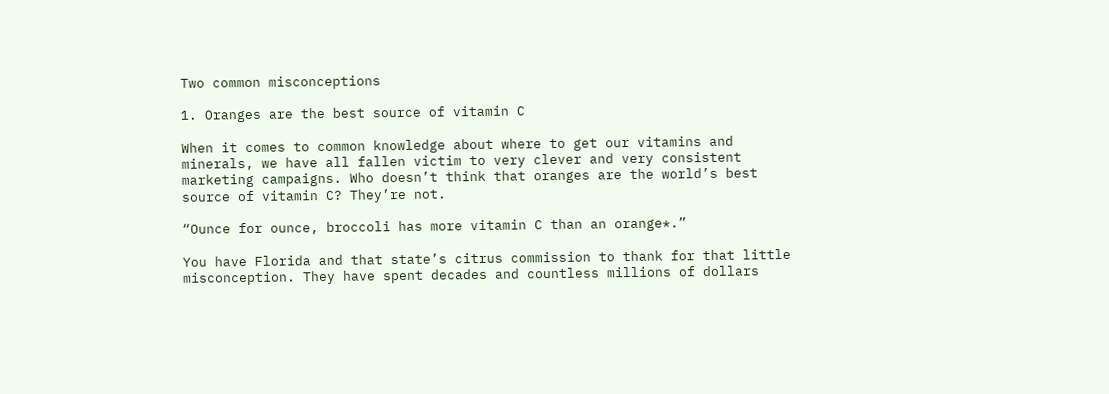Two common misconceptions

1. Oranges are the best source of vitamin C

When it comes to common knowledge about where to get our vitamins and minerals, we have all fallen victim to very clever and very consistent marketing campaigns. Who doesn’t think that oranges are the world’s best source of vitamin C? They’re not.

“Ounce for ounce, broccoli has more vitamin C than an orange*.”

You have Florida and that state’s citrus commission to thank for that little misconception. They have spent decades and countless millions of dollars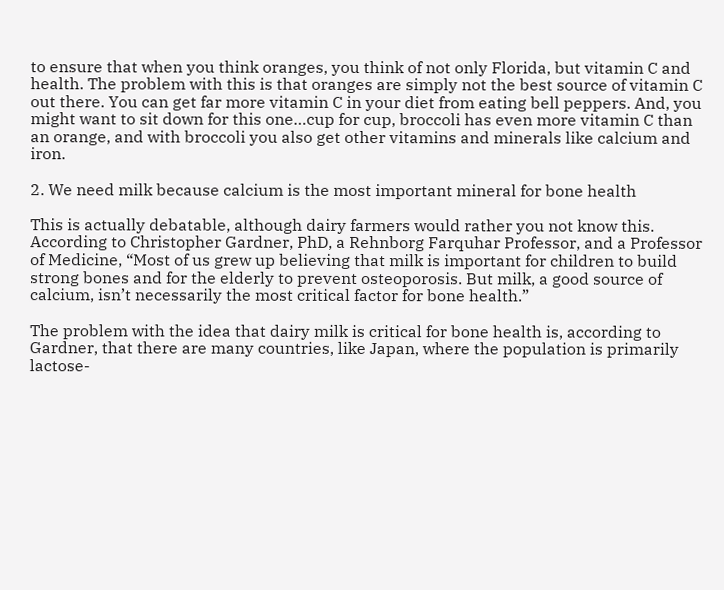to ensure that when you think oranges, you think of not only Florida, but vitamin C and health. The problem with this is that oranges are simply not the best source of vitamin C out there. You can get far more vitamin C in your diet from eating bell peppers. And, you might want to sit down for this one…cup for cup, broccoli has even more vitamin C than an orange, and with broccoli you also get other vitamins and minerals like calcium and iron.

2. We need milk because calcium is the most important mineral for bone health

This is actually debatable, although dairy farmers would rather you not know this. According to Christopher Gardner, PhD, a Rehnborg Farquhar Professor, and a Professor of Medicine, “Most of us grew up believing that milk is important for children to build strong bones and for the elderly to prevent osteoporosis. But milk, a good source of calcium, isn’t necessarily the most critical factor for bone health.”

The problem with the idea that dairy milk is critical for bone health is, according to Gardner, that there are many countries, like Japan, where the population is primarily lactose-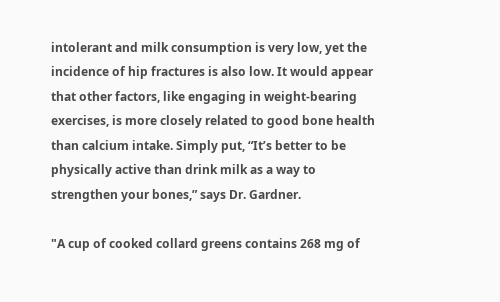intolerant and milk consumption is very low, yet the incidence of hip fractures is also low. It would appear that other factors, like engaging in weight-bearing exercises, is more closely related to good bone health than calcium intake. Simply put, “It’s better to be physically active than drink milk as a way to strengthen your bones,” says Dr. Gardner.

"A cup of cooked collard greens contains 268 mg of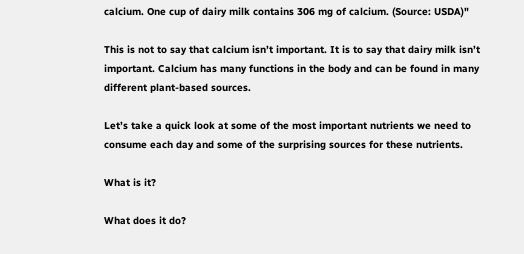calcium. One cup of dairy milk contains 306 mg of calcium. (Source: USDA)"

This is not to say that calcium isn’t important. It is to say that dairy milk isn’t important. Calcium has many functions in the body and can be found in many different plant-based sources.

Let’s take a quick look at some of the most important nutrients we need to consume each day and some of the surprising sources for these nutrients.

What is it?

What does it do?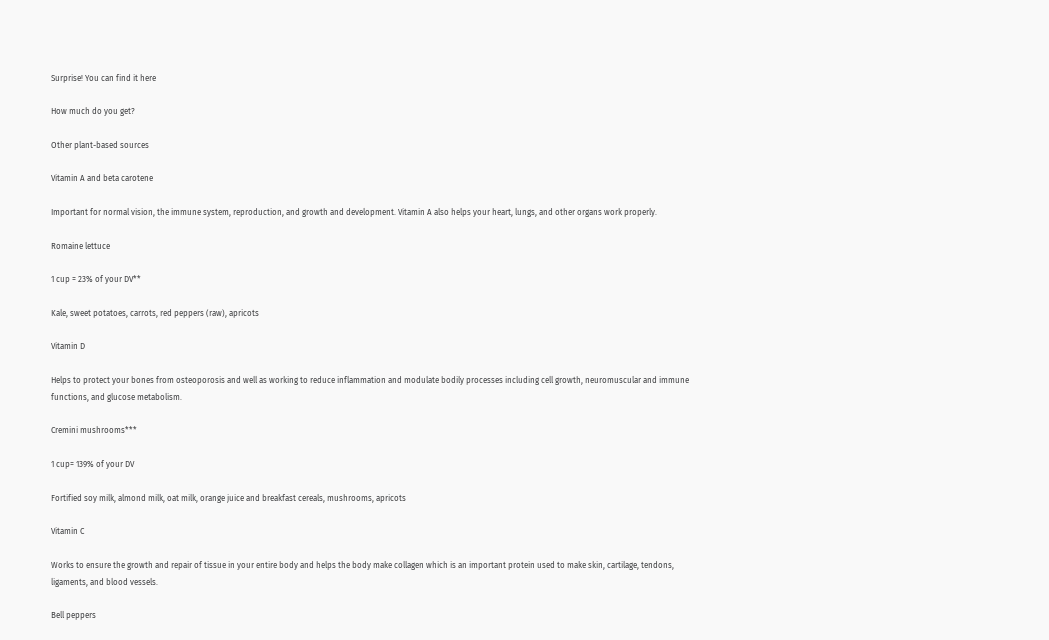Surprise! You can find it here

How much do you get?

Other plant-based sources

Vitamin A and beta carotene

Important for normal vision, the immune system, reproduction, and growth and development. Vitamin A also helps your heart, lungs, and other organs work properly.

Romaine lettuce

1 cup = 23% of your DV**

Kale, sweet potatoes, carrots, red peppers (raw), apricots

Vitamin D

Helps to protect your bones from osteoporosis and well as working to reduce inflammation and modulate bodily processes including cell growth, neuromuscular and immune functions, and glucose metabolism.

Cremini mushrooms***

1 cup= 139% of your DV

Fortified soy milk, almond milk, oat milk, orange juice and breakfast cereals, mushrooms, apricots

Vitamin C

Works to ensure the growth and repair of tissue in your entire body and helps the body make collagen which is an important protein used to make skin, cartilage, tendons, ligaments, and blood vessels.

Bell peppers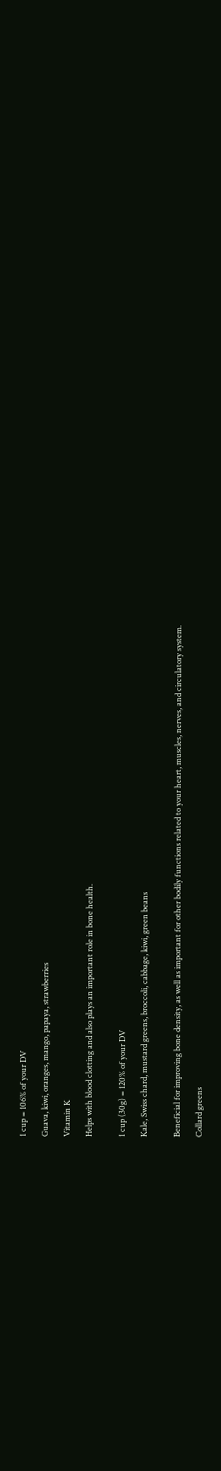1 cup = 106% of your DV

Guava, kiwi, oranges, mango, papaya, strawberries

Vitamin K

Helps with blood clotting and also plays an important role in bone health.


1 cup (30g) = 120% of your DV

Kale, Swiss chard, mustard greens, broccoli, cabbage, kiwi, green beans


Beneficial for improving bone density, as well as important for other bodily functions related to your heart, muscles, nerves, and circulatory system.

Collard greens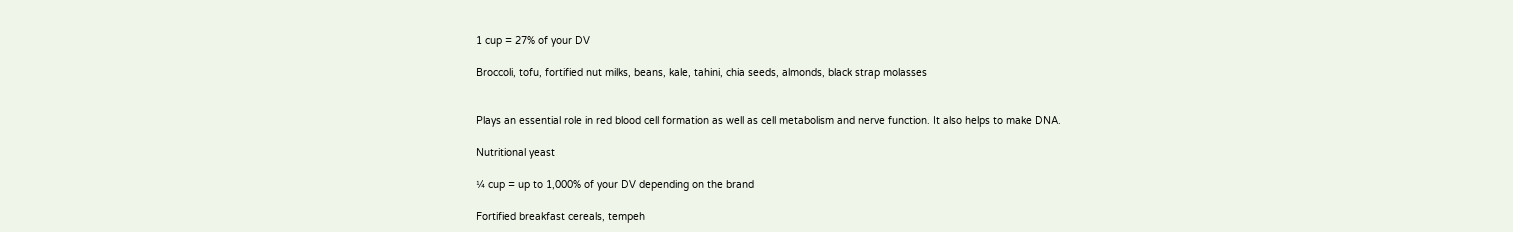1 cup = 27% of your DV

Broccoli, tofu, fortified nut milks, beans, kale, tahini, chia seeds, almonds, black strap molasses


Plays an essential role in red blood cell formation as well as cell metabolism and nerve function. It also helps to make DNA.

Nutritional yeast

¼ cup = up to 1,000% of your DV depending on the brand

Fortified breakfast cereals, tempeh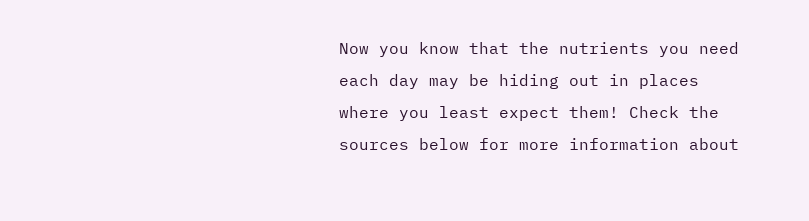Now you know that the nutrients you need each day may be hiding out in places where you least expect them! Check the sources below for more information about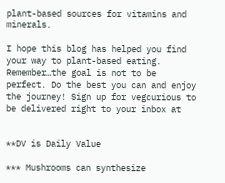plant-based sources for vitamins and minerals.

I hope this blog has helped you find your way to plant-based eating. Remember…the goal is not to be perfect. Do the best you can and enjoy the journey! Sign up for vegcurious to be delivered right to your inbox at


**DV is Daily Value

*** Mushrooms can synthesize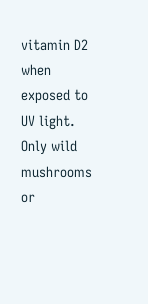vitamin D2 when exposed to UV light. Only wild mushrooms or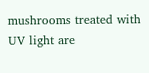mushrooms treated with UV light are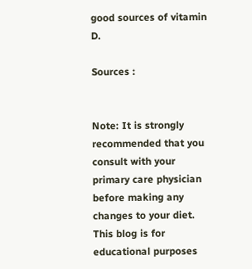good sources of vitamin D.

Sources :


Note: It is strongly recommended that you consult with your primary care physician before making any changes to your diet. This blog is for educational purposes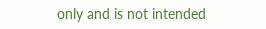only and is not intended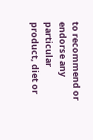to recommend or endorse any particular product, diet or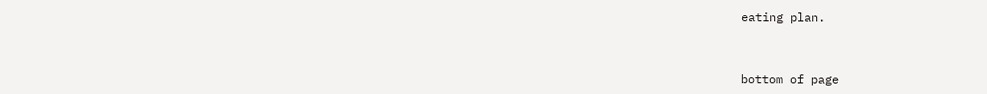eating plan.



bottom of page